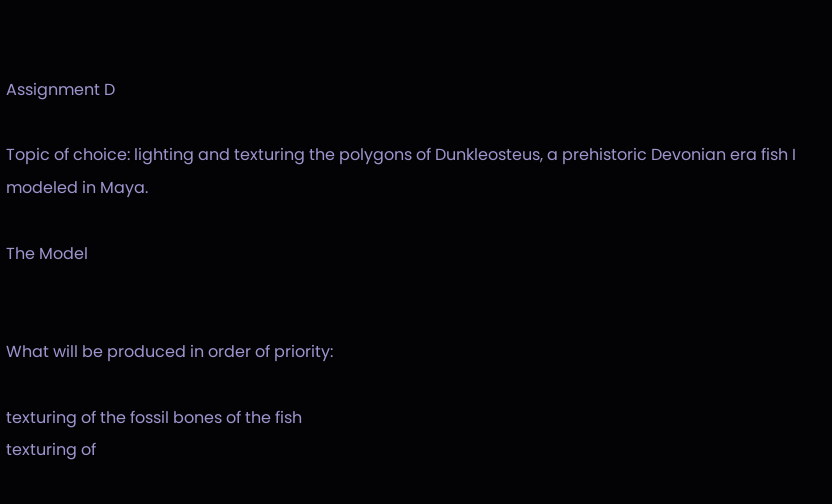Assignment D

Topic of choice: lighting and texturing the polygons of Dunkleosteus, a prehistoric Devonian era fish I modeled in Maya.

The Model


What will be produced in order of priority:

texturing of the fossil bones of the fish
texturing of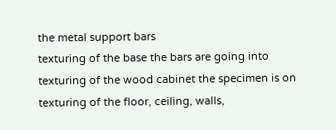the metal support bars
texturing of the base the bars are going into
texturing of the wood cabinet the specimen is on
texturing of the floor, ceiling, walls,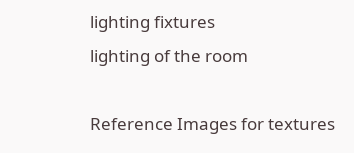lighting fixtures
lighting of the room

Reference Images for textures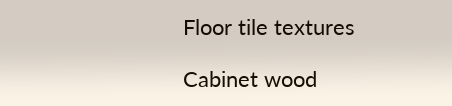Floor tile textures

Cabinet wood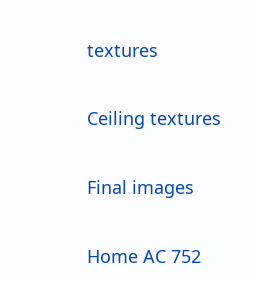textures

Ceiling textures

Final images

Home AC 752